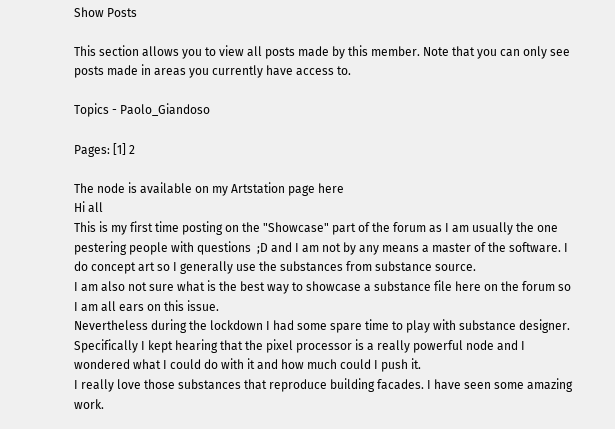Show Posts

This section allows you to view all posts made by this member. Note that you can only see posts made in areas you currently have access to.

Topics - Paolo_Giandoso

Pages: [1] 2

The node is available on my Artstation page here
Hi all
This is my first time posting on the "Showcase" part of the forum as I am usually the one pestering people with questions  ;D and I am not by any means a master of the software. I do concept art so I generally use the substances from substance source.
I am also not sure what is the best way to showcase a substance file here on the forum so I am all ears on this issue.
Nevertheless during the lockdown I had some spare time to play with substance designer.
Specifically I kept hearing that the pixel processor is a really powerful node and I wondered what I could do with it and how much could I push it.
I really love those substances that reproduce building facades. I have seen some amazing work.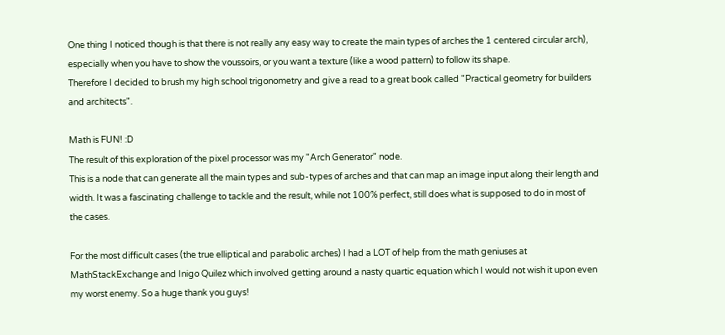One thing I noticed though is that there is not really any easy way to create the main types of arches the 1 centered circular arch), especially when you have to show the voussoirs, or you want a texture (like a wood pattern) to follow its shape.
Therefore I decided to brush my high school trigonometry and give a read to a great book called "Practical geometry for builders and architects".

Math is FUN! :D
The result of this exploration of the pixel processor was my "Arch Generator" node.
This is a node that can generate all the main types and sub-types of arches and that can map an image input along their length and width. It was a fascinating challenge to tackle and the result, while not 100% perfect, still does what is supposed to do in most of the cases.

For the most difficult cases (the true elliptical and parabolic arches) I had a LOT of help from the math geniuses at MathStackExchange and Inigo Quilez which involved getting around a nasty quartic equation which I would not wish it upon even my worst enemy. So a huge thank you guys!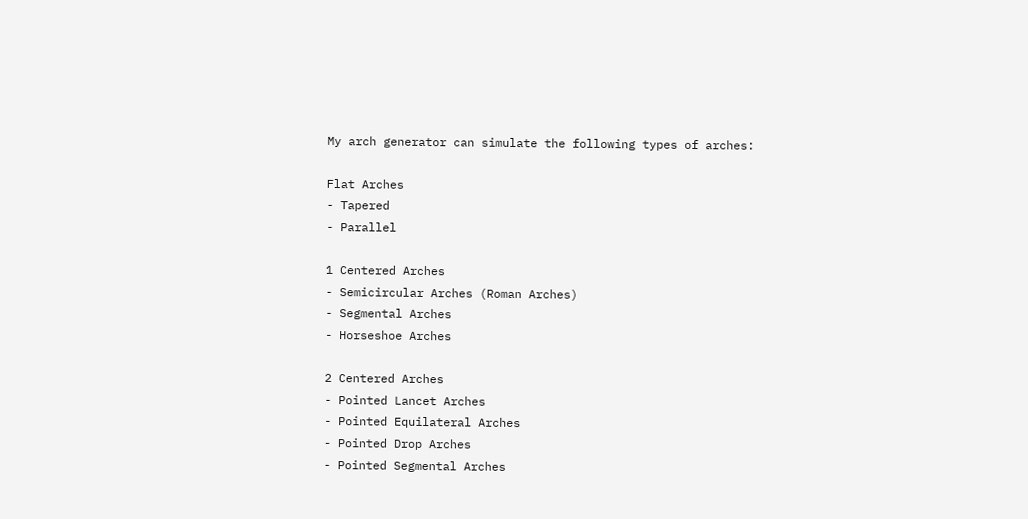My arch generator can simulate the following types of arches:

Flat Arches
- Tapered
- Parallel

1 Centered Arches
- Semicircular Arches (Roman Arches)
- Segmental Arches
- Horseshoe Arches

2 Centered Arches
- Pointed Lancet Arches
- Pointed Equilateral Arches
- Pointed Drop Arches
- Pointed Segmental Arches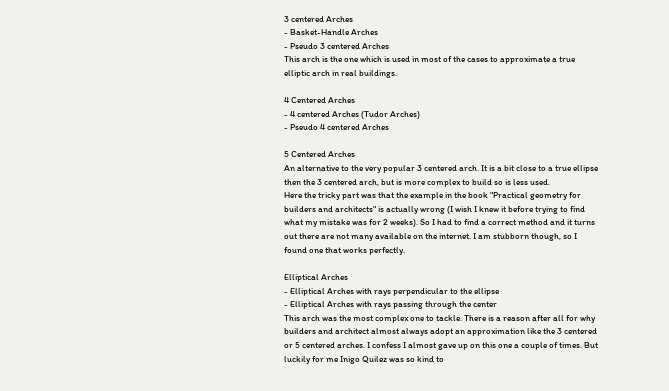3 centered Arches
- Basket-Handle Arches
- Pseudo 3 centered Arches
This arch is the one which is used in most of the cases to approximate a true elliptic arch in real buildings.

4 Centered Arches
- 4 centered Arches (Tudor Arches)
- Pseudo 4 centered Arches

5 Centered Arches
An alternative to the very popular 3 centered arch. It is a bit close to a true ellipse then the 3 centered arch, but is more complex to build so is less used.
Here the tricky part was that the example in the book "Practical geometry for builders and architects" is actually wrong (I wish I knew it before trying to find what my mistake was for 2 weeks). So I had to find a correct method and it turns out there are not many available on the internet. I am stubborn though, so I found one that works perfectly.

Elliptical Arches
- Elliptical Arches with rays perpendicular to the ellipse
- Elliptical Arches with rays passing through the center
This arch was the most complex one to tackle. There is a reason after all for why builders and architect almost always adopt an approximation like the 3 centered or 5 centered arches. I confess I almost gave up on this one a couple of times. But
luckily for me Inigo Quilez was so kind to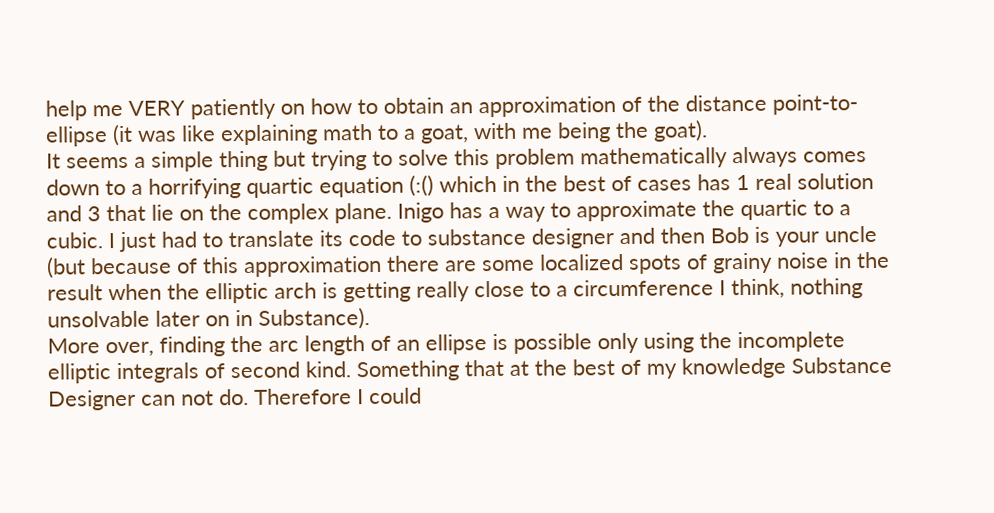help me VERY patiently on how to obtain an approximation of the distance point-to-ellipse (it was like explaining math to a goat, with me being the goat).
It seems a simple thing but trying to solve this problem mathematically always comes down to a horrifying quartic equation (:() which in the best of cases has 1 real solution and 3 that lie on the complex plane. Inigo has a way to approximate the quartic to a cubic. I just had to translate its code to substance designer and then Bob is your uncle (but because of this approximation there are some localized spots of grainy noise in the result when the elliptic arch is getting really close to a circumference I think, nothing unsolvable later on in Substance).
More over, finding the arc length of an ellipse is possible only using the incomplete elliptic integrals of second kind. Something that at the best of my knowledge Substance Designer can not do. Therefore I could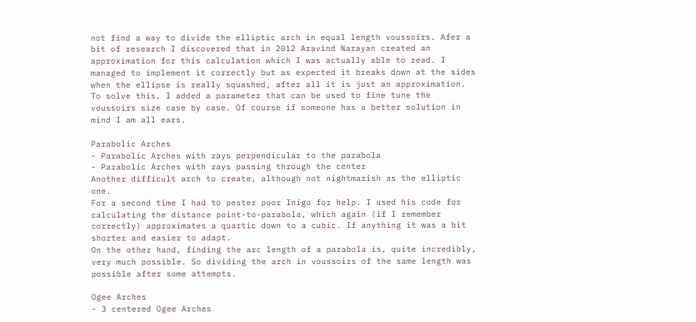not find a way to divide the elliptic arch in equal length voussoirs. Afer a bit of research I discovered that in 2012 Aravind Narayan created an approximation for this calculation which I was actually able to read. I managed to implement it correctly but as expected it breaks down at the sides when the ellipse is really squashed, after all it is just an approximation.
To solve this, I added a parameter that can be used to fine tune the voussoirs size case by case. Of course if someone has a better solution in mind I am all ears.

Parabolic Arches
- Parabolic Arches with rays perpendicular to the parabola
- Parabolic Arches with rays passing through the center
Another difficult arch to create, although not nightmarish as the elliptic one.
For a second time I had to pester poor Inigo for help. I used his code for calculating the distance point-to-parabola, which again (if I remember correctly) approximates a quartic down to a cubic. If anything it was a bit shorter and easier to adapt.
On the other hand, finding the arc length of a parabola is, quite incredibly, very much possible. So dividing the arch in voussoirs of the same length was possible after some attempts.

Ogee Arches
- 3 centered Ogee Arches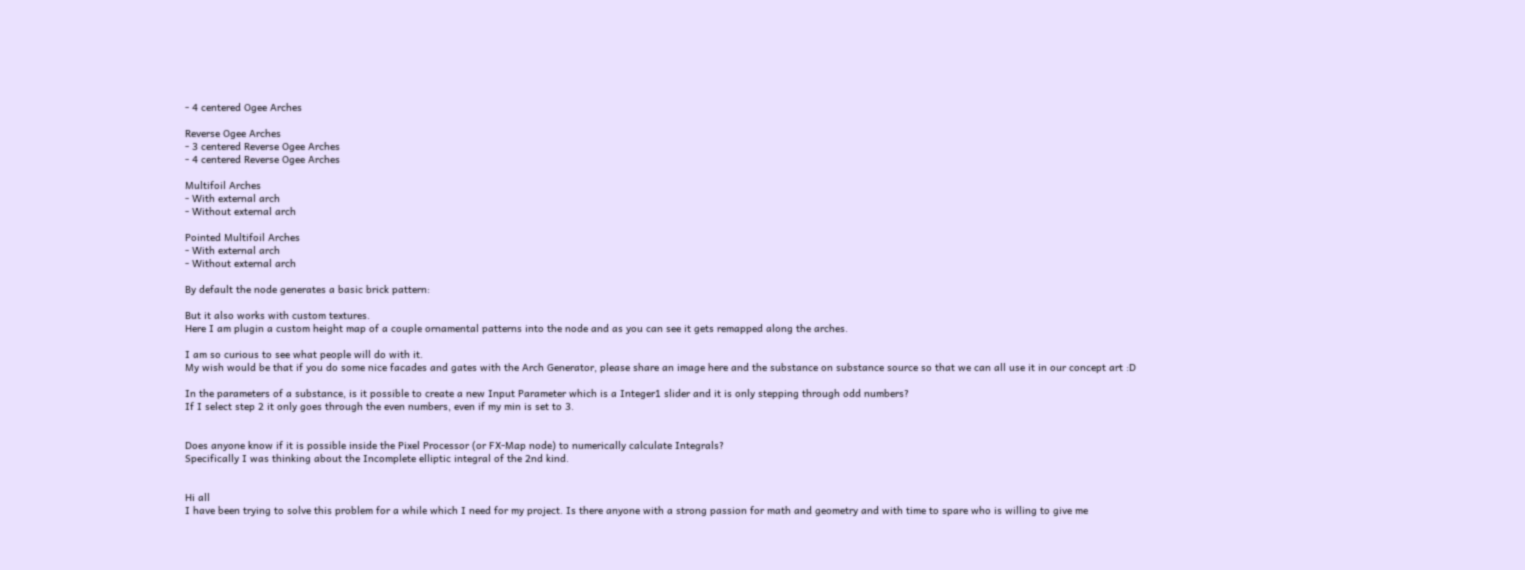- 4 centered Ogee Arches

Reverse Ogee Arches
- 3 centered Reverse Ogee Arches
- 4 centered Reverse Ogee Arches

Multifoil Arches
- With external arch
- Without external arch

Pointed Multifoil Arches
- With external arch
- Without external arch

By default the node generates a basic brick pattern:

But it also works with custom textures.
Here I am plugin a custom height map of a couple ornamental patterns into the node and as you can see it gets remapped along the arches.

I am so curious to see what people will do with it.
My wish would be that if you do some nice facades and gates with the Arch Generator, please share an image here and the substance on substance source so that we can all use it in our concept art :D

In the parameters of a substance, is it possible to create a new Input Parameter which is a Integer1 slider and it is only stepping through odd numbers?
If I select step 2 it only goes through the even numbers, even if my min is set to 3.


Does anyone know if it is possible inside the Pixel Processor (or FX-Map node) to numerically calculate Integrals?
Specifically I was thinking about the Incomplete elliptic integral of the 2nd kind.


Hi all
I have been trying to solve this problem for a while which I need for my project. Is there anyone with a strong passion for math and geometry and with time to spare who is willing to give me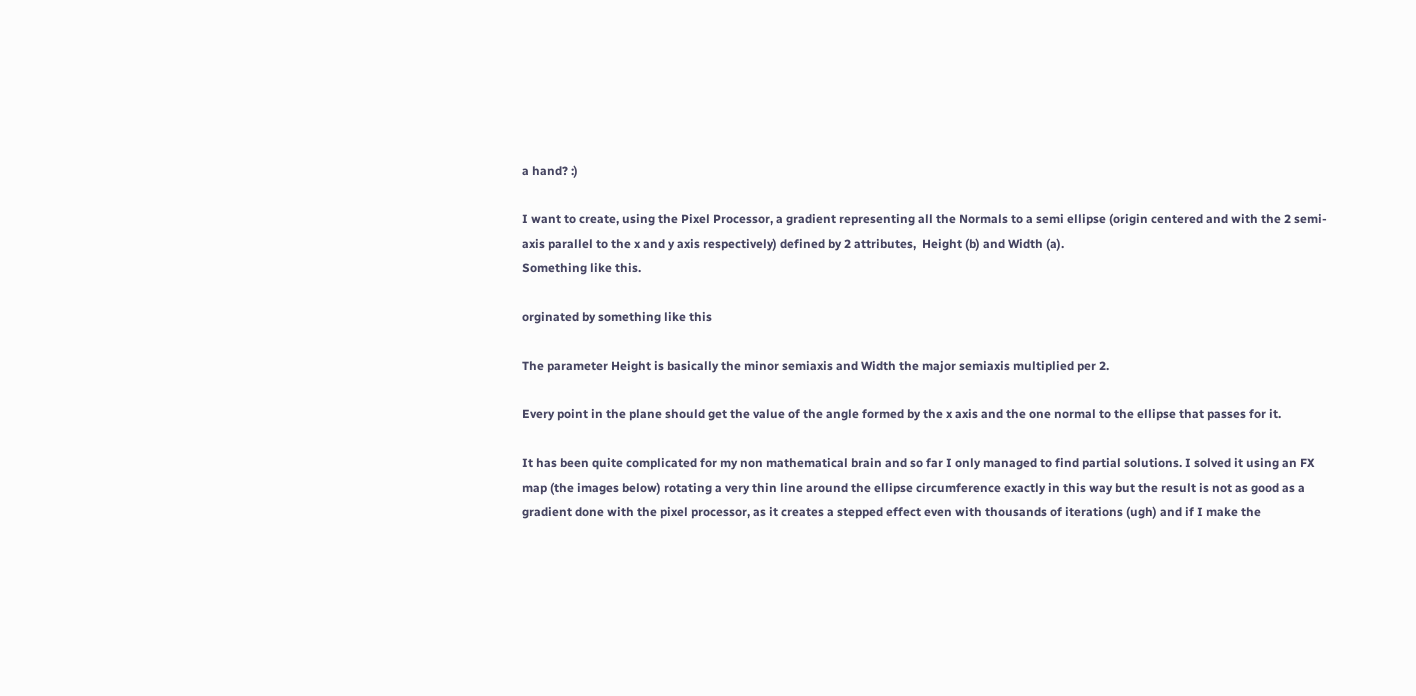a hand? :)

I want to create, using the Pixel Processor, a gradient representing all the Normals to a semi ellipse (origin centered and with the 2 semi-axis parallel to the x and y axis respectively) defined by 2 attributes,  Height (b) and Width (a).
Something like this.

orginated by something like this

The parameter Height is basically the minor semiaxis and Width the major semiaxis multiplied per 2.

Every point in the plane should get the value of the angle formed by the x axis and the one normal to the ellipse that passes for it.

It has been quite complicated for my non mathematical brain and so far I only managed to find partial solutions. I solved it using an FX map (the images below) rotating a very thin line around the ellipse circumference exactly in this way but the result is not as good as a gradient done with the pixel processor, as it creates a stepped effect even with thousands of iterations (ugh) and if I make the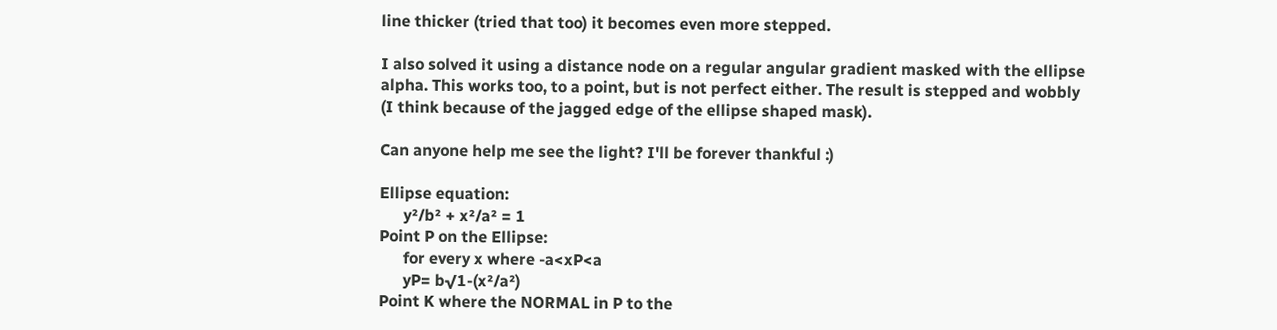line thicker (tried that too) it becomes even more stepped.

I also solved it using a distance node on a regular angular gradient masked with the ellipse alpha. This works too, to a point, but is not perfect either. The result is stepped and wobbly (I think because of the jagged edge of the ellipse shaped mask).

Can anyone help me see the light? I'll be forever thankful :)

Ellipse equation:
      y²/b² + x²/a² = 1
Point P on the Ellipse:
      for every x where -a<xP<a
      yP= b√1-(x²/a²)
Point K where the NORMAL in P to the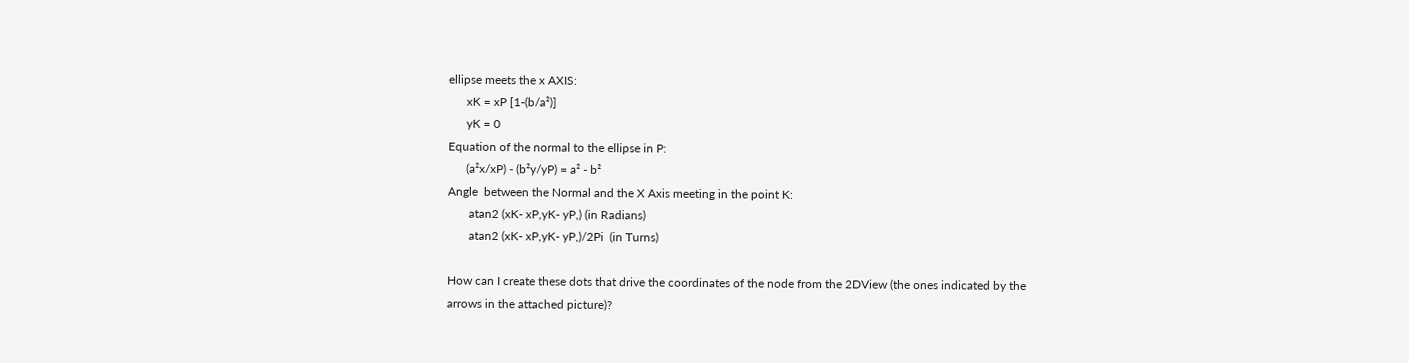ellipse meets the x AXIS:
      xK = xP [1-(b/a²)]
      yK = 0
Equation of the normal to the ellipse in P:
      (a²x/xP) - (b²y/yP) = a² - b²
Angle  between the Normal and the X Axis meeting in the point K:
       atan2 (xK- xP,yK- yP,) (in Radians)
       atan2 (xK- xP,yK- yP,)/2Pi  (in Turns)

How can I create these dots that drive the coordinates of the node from the 2DView (the ones indicated by the arrows in the attached picture)?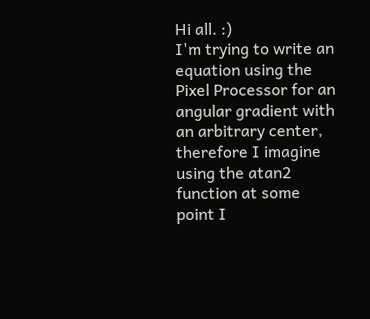Hi all. :)
I'm trying to write an equation using the Pixel Processor for an angular gradient with an arbitrary center, therefore I imagine using the atan2 function at some point I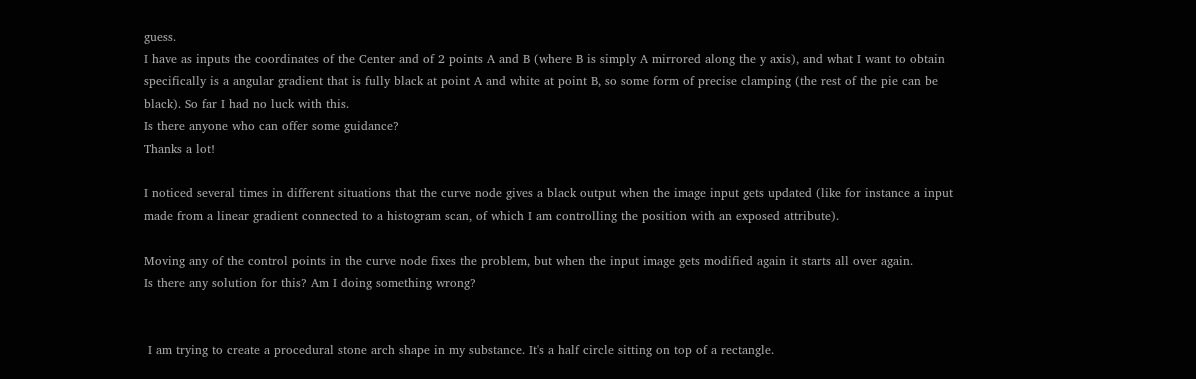guess.
I have as inputs the coordinates of the Center and of 2 points A and B (where B is simply A mirrored along the y axis), and what I want to obtain specifically is a angular gradient that is fully black at point A and white at point B, so some form of precise clamping (the rest of the pie can be black). So far I had no luck with this.
Is there anyone who can offer some guidance?
Thanks a lot!

I noticed several times in different situations that the curve node gives a black output when the image input gets updated (like for instance a input made from a linear gradient connected to a histogram scan, of which I am controlling the position with an exposed attribute).

Moving any of the control points in the curve node fixes the problem, but when the input image gets modified again it starts all over again.
Is there any solution for this? Am I doing something wrong?


 I am trying to create a procedural stone arch shape in my substance. It's a half circle sitting on top of a rectangle.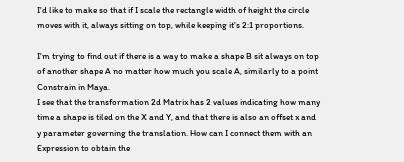I'd like to make so that if I scale the rectangle width of height the circle moves with it, always sitting on top, while keeping it's 2:1 proportions.

I'm trying to find out if there is a way to make a shape B sit always on top of another shape A no matter how much you scale A, similarly to a point Constrain in Maya.
I see that the transformation 2d Matrix has 2 values indicating how many time a shape is tiled on the X and Y, and that there is also an offset x and y parameter governing the translation. How can I connect them with an Expression to obtain the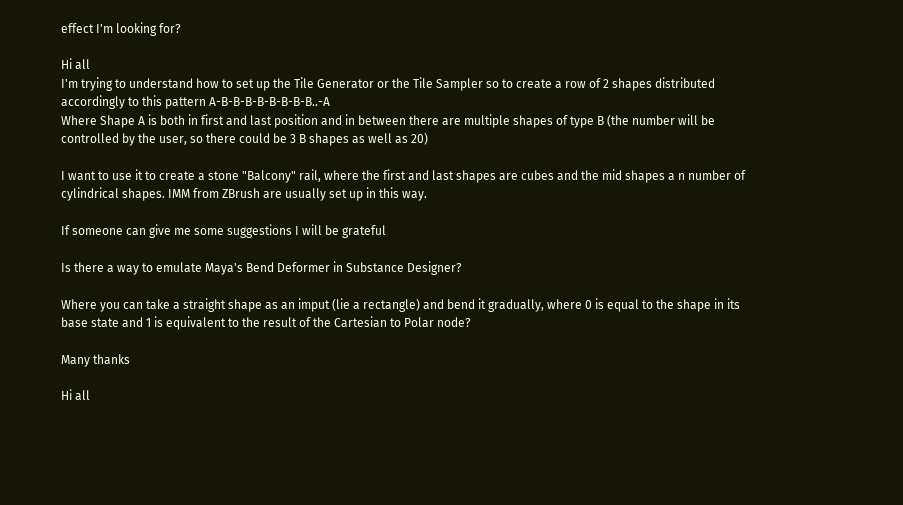effect I'm looking for?

Hi all
I'm trying to understand how to set up the Tile Generator or the Tile Sampler so to create a row of 2 shapes distributed accordingly to this pattern A-B-B-B-B-B-B-B-B..-A
Where Shape A is both in first and last position and in between there are multiple shapes of type B (the number will be controlled by the user, so there could be 3 B shapes as well as 20)

I want to use it to create a stone "Balcony" rail, where the first and last shapes are cubes and the mid shapes a n number of cylindrical shapes. IMM from ZBrush are usually set up in this way.

If someone can give me some suggestions I will be grateful

Is there a way to emulate Maya's Bend Deformer in Substance Designer?

Where you can take a straight shape as an imput (lie a rectangle) and bend it gradually, where 0 is equal to the shape in its base state and 1 is equivalent to the result of the Cartesian to Polar node?

Many thanks

Hi all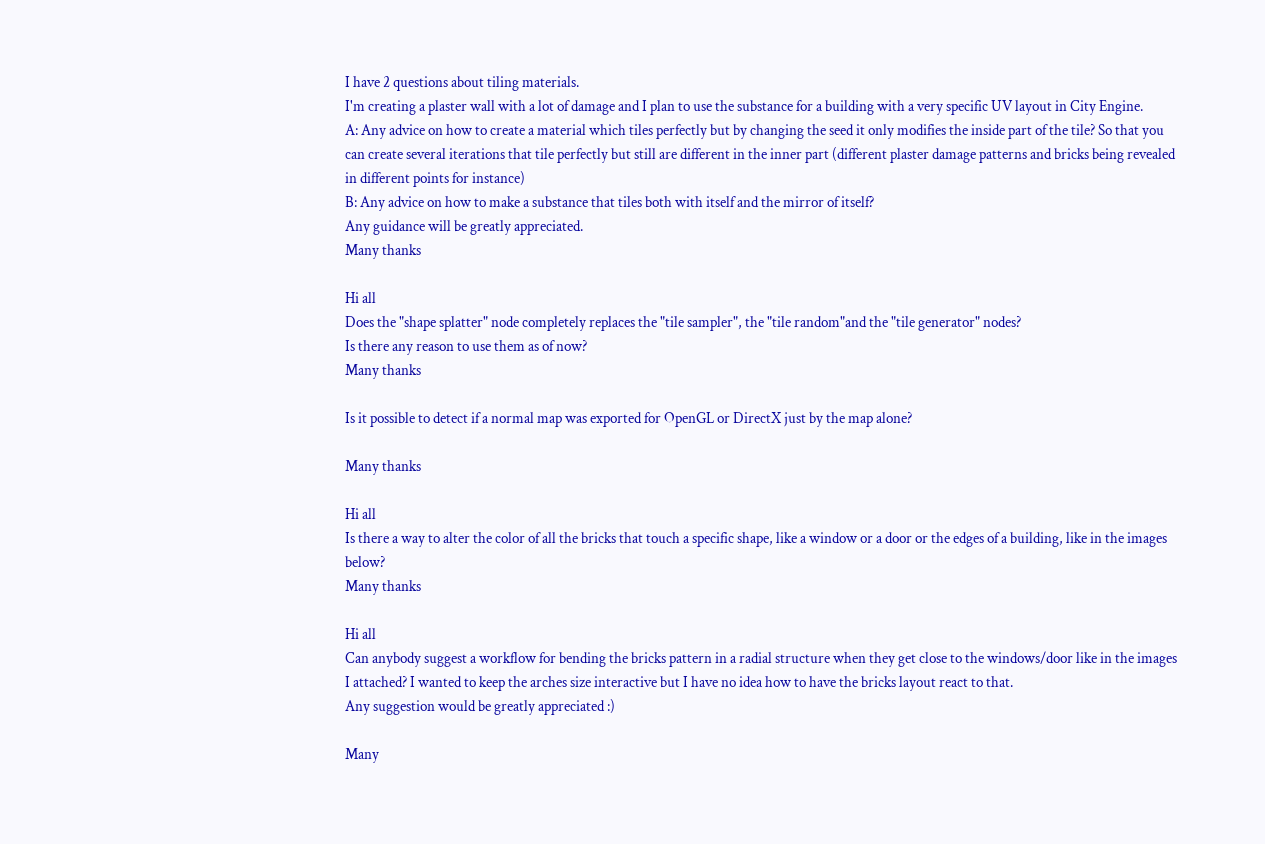I have 2 questions about tiling materials.
I'm creating a plaster wall with a lot of damage and I plan to use the substance for a building with a very specific UV layout in City Engine.
A: Any advice on how to create a material which tiles perfectly but by changing the seed it only modifies the inside part of the tile? So that you can create several iterations that tile perfectly but still are different in the inner part (different plaster damage patterns and bricks being revealed in different points for instance)
B: Any advice on how to make a substance that tiles both with itself and the mirror of itself?
Any guidance will be greatly appreciated.
Many thanks

Hi all
Does the "shape splatter" node completely replaces the "tile sampler", the "tile random"and the "tile generator" nodes?
Is there any reason to use them as of now?
Many thanks

Is it possible to detect if a normal map was exported for OpenGL or DirectX just by the map alone?

Many thanks

Hi all
Is there a way to alter the color of all the bricks that touch a specific shape, like a window or a door or the edges of a building, like in the images below?
Many thanks

Hi all
Can anybody suggest a workflow for bending the bricks pattern in a radial structure when they get close to the windows/door like in the images I attached? I wanted to keep the arches size interactive but I have no idea how to have the bricks layout react to that.
Any suggestion would be greatly appreciated :)

Many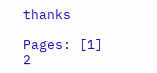thanks

Pages: [1] 2